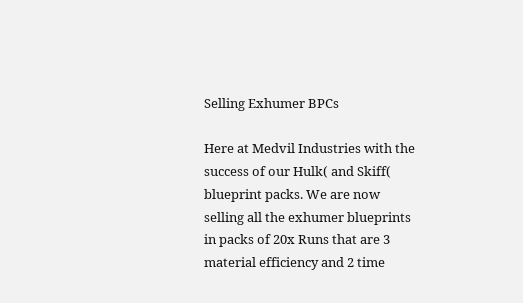Selling Exhumer BPCs

Here at Medvil Industries with the success of our Hulk( and Skiff( blueprint packs. We are now selling all the exhumer blueprints in packs of 20x Runs that are 3 material efficiency and 2 time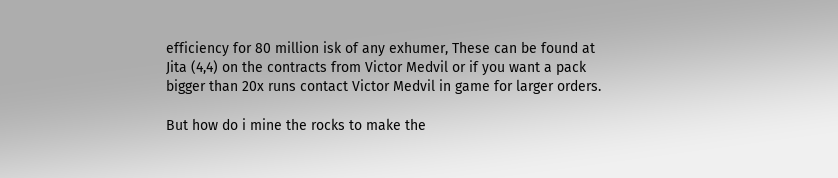efficiency for 80 million isk of any exhumer, These can be found at Jita (4,4) on the contracts from Victor Medvil or if you want a pack bigger than 20x runs contact Victor Medvil in game for larger orders.

But how do i mine the rocks to make the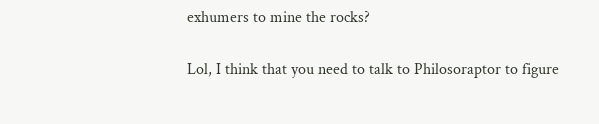exhumers to mine the rocks?

Lol, I think that you need to talk to Philosoraptor to figure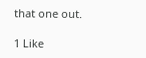that one out.

1 Like